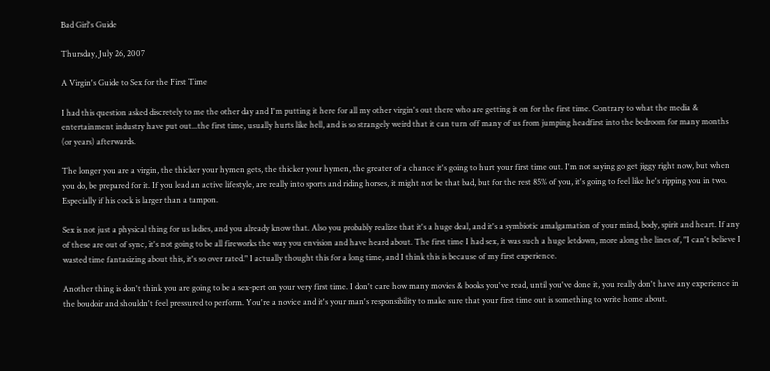Bad Girl's Guide

Thursday, July 26, 2007

A Virgin's Guide to Sex for the First Time

I had this question asked discretely to me the other day and I'm putting it here for all my other virgin's out there who are getting it on for the first time. Contrary to what the media & entertainment industry have put out...the first time, usually hurts like hell, and is so strangely weird that it can turn off many of us from jumping headfirst into the bedroom for many months (or years) afterwards.

The longer you are a virgin, the thicker your hymen gets, the thicker your hymen, the greater of a chance it's going to hurt your first time out. I'm not saying go get jiggy right now, but when you do, be prepared for it. If you lead an active lifestyle, are really into sports and riding horses, it might not be that bad, but for the rest 85% of you, it's going to feel like he's ripping you in two. Especially if his cock is larger than a tampon.

Sex is not just a physical thing for us ladies, and you already know that. Also you probably realize that it's a huge deal, and it's a symbiotic amalgamation of your mind, body, spirit and heart. If any of these are out of sync, it's not going to be all fireworks the way you envision and have heard about. The first time I had sex, it was such a huge letdown, more along the lines of, "I can't believe I wasted time fantasizing about this, it's so over rated." I actually thought this for a long time, and I think this is because of my first experience.

Another thing is don't think you are going to be a sex-pert on your very first time. I don't care how many movies & books you've read, until you've done it, you really don't have any experience in the boudoir and shouldn't feel pressured to perform. You're a novice and it's your man's responsibility to make sure that your first time out is something to write home about.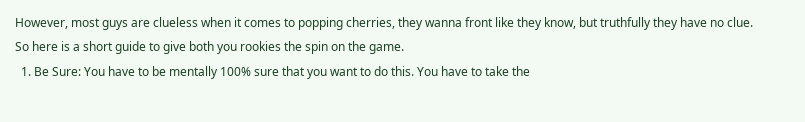However, most guys are clueless when it comes to popping cherries, they wanna front like they know, but truthfully they have no clue. So here is a short guide to give both you rookies the spin on the game.
  1. Be Sure: You have to be mentally 100% sure that you want to do this. You have to take the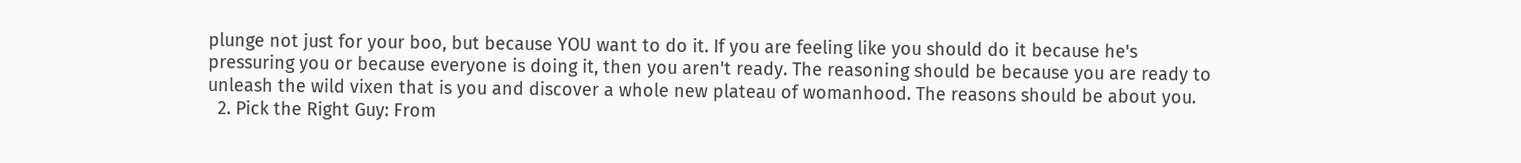plunge not just for your boo, but because YOU want to do it. If you are feeling like you should do it because he's pressuring you or because everyone is doing it, then you aren't ready. The reasoning should be because you are ready to unleash the wild vixen that is you and discover a whole new plateau of womanhood. The reasons should be about you.
  2. Pick the Right Guy: From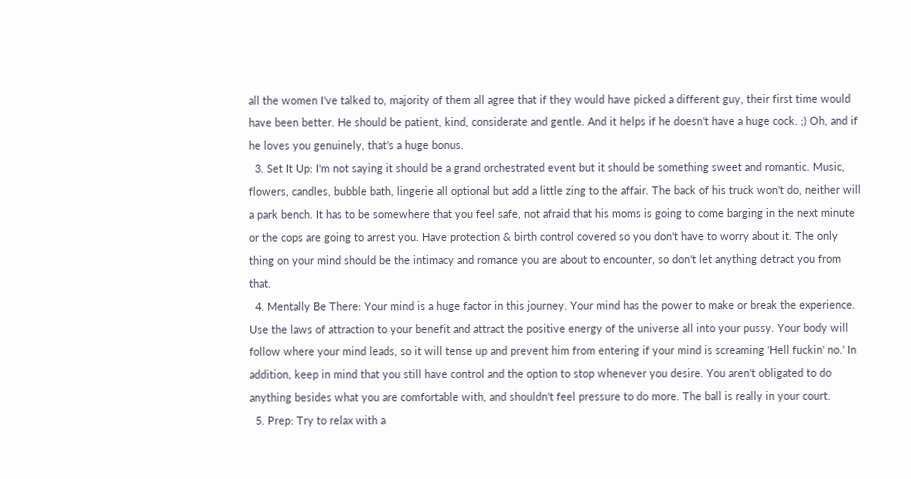all the women I've talked to, majority of them all agree that if they would have picked a different guy, their first time would have been better. He should be patient, kind, considerate and gentle. And it helps if he doesn't have a huge cock. ;) Oh, and if he loves you genuinely, that's a huge bonus.
  3. Set It Up: I'm not saying it should be a grand orchestrated event but it should be something sweet and romantic. Music, flowers, candles, bubble bath, lingerie all optional but add a little zing to the affair. The back of his truck won't do, neither will a park bench. It has to be somewhere that you feel safe, not afraid that his moms is going to come barging in the next minute or the cops are going to arrest you. Have protection & birth control covered so you don't have to worry about it. The only thing on your mind should be the intimacy and romance you are about to encounter, so don't let anything detract you from that.
  4. Mentally Be There: Your mind is a huge factor in this journey. Your mind has the power to make or break the experience. Use the laws of attraction to your benefit and attract the positive energy of the universe all into your pussy. Your body will follow where your mind leads, so it will tense up and prevent him from entering if your mind is screaming 'Hell fuckin' no.' In addition, keep in mind that you still have control and the option to stop whenever you desire. You aren't obligated to do anything besides what you are comfortable with, and shouldn't feel pressure to do more. The ball is really in your court.
  5. Prep: Try to relax with a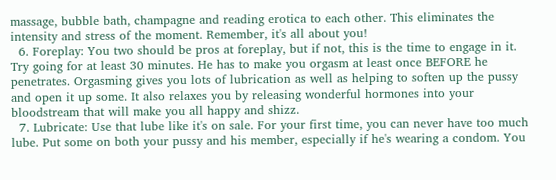massage, bubble bath, champagne and reading erotica to each other. This eliminates the intensity and stress of the moment. Remember, it's all about you!
  6. Foreplay: You two should be pros at foreplay, but if not, this is the time to engage in it. Try going for at least 30 minutes. He has to make you orgasm at least once BEFORE he penetrates. Orgasming gives you lots of lubrication as well as helping to soften up the pussy and open it up some. It also relaxes you by releasing wonderful hormones into your bloodstream that will make you all happy and shizz.
  7. Lubricate: Use that lube like it's on sale. For your first time, you can never have too much lube. Put some on both your pussy and his member, especially if he's wearing a condom. You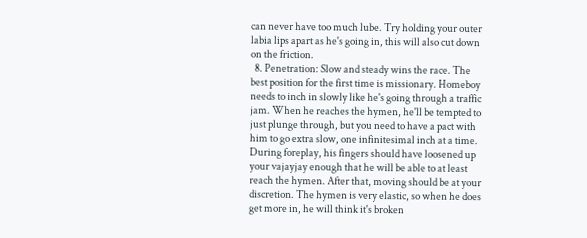can never have too much lube. Try holding your outer labia lips apart as he's going in, this will also cut down on the friction.
  8. Penetration: Slow and steady wins the race. The best position for the first time is missionary. Homeboy needs to inch in slowly like he's going through a traffic jam. When he reaches the hymen, he'll be tempted to just plunge through, but you need to have a pact with him to go extra slow, one infinitesimal inch at a time. During foreplay, his fingers should have loosened up your vajayjay enough that he will be able to at least reach the hymen. After that, moving should be at your discretion. The hymen is very elastic, so when he does get more in, he will think it's broken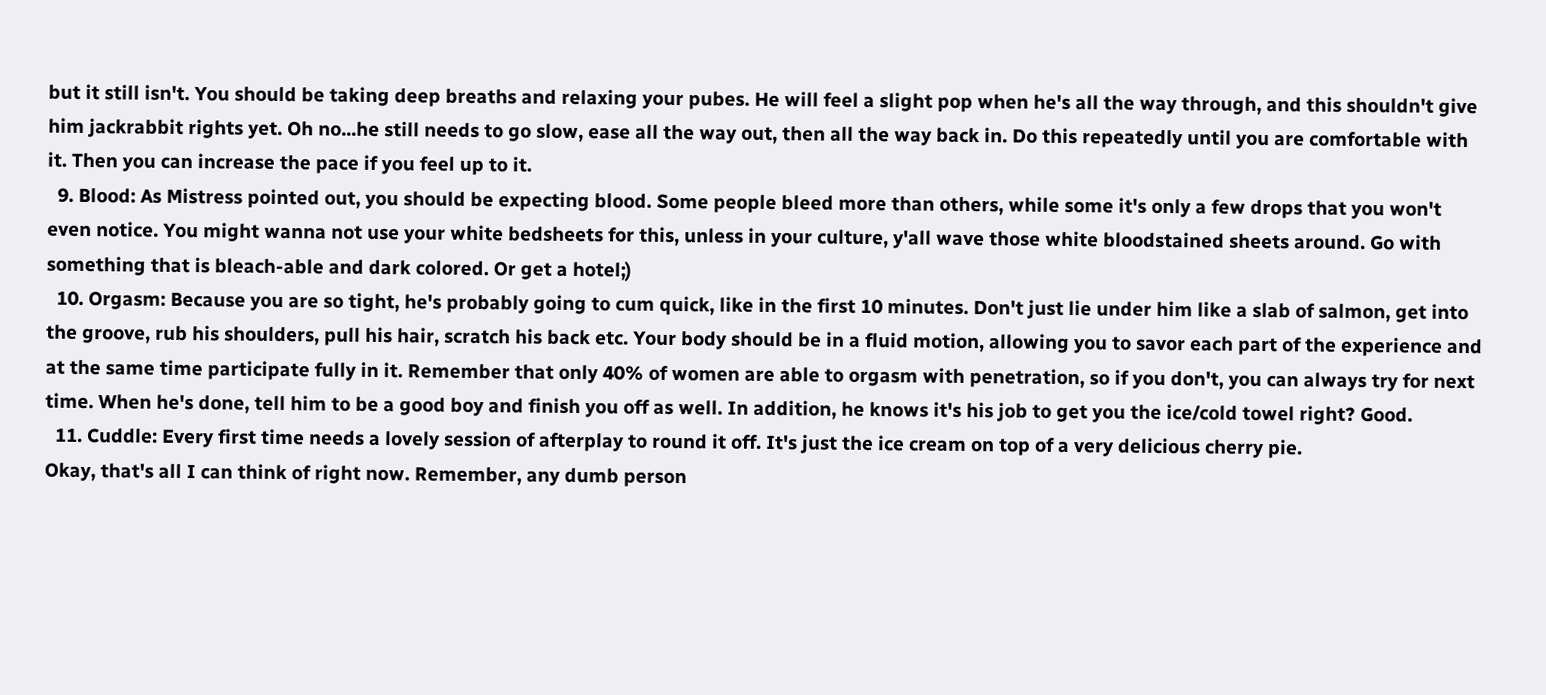but it still isn't. You should be taking deep breaths and relaxing your pubes. He will feel a slight pop when he's all the way through, and this shouldn't give him jackrabbit rights yet. Oh no...he still needs to go slow, ease all the way out, then all the way back in. Do this repeatedly until you are comfortable with it. Then you can increase the pace if you feel up to it.
  9. Blood: As Mistress pointed out, you should be expecting blood. Some people bleed more than others, while some it's only a few drops that you won't even notice. You might wanna not use your white bedsheets for this, unless in your culture, y'all wave those white bloodstained sheets around. Go with something that is bleach-able and dark colored. Or get a hotel;)
  10. Orgasm: Because you are so tight, he's probably going to cum quick, like in the first 10 minutes. Don't just lie under him like a slab of salmon, get into the groove, rub his shoulders, pull his hair, scratch his back etc. Your body should be in a fluid motion, allowing you to savor each part of the experience and at the same time participate fully in it. Remember that only 40% of women are able to orgasm with penetration, so if you don't, you can always try for next time. When he's done, tell him to be a good boy and finish you off as well. In addition, he knows it's his job to get you the ice/cold towel right? Good.
  11. Cuddle: Every first time needs a lovely session of afterplay to round it off. It's just the ice cream on top of a very delicious cherry pie.
Okay, that's all I can think of right now. Remember, any dumb person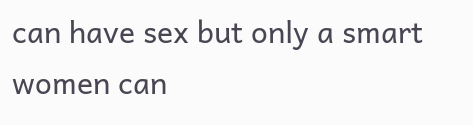can have sex but only a smart women can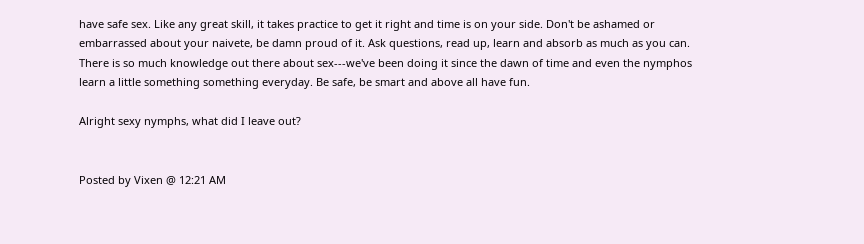have safe sex. Like any great skill, it takes practice to get it right and time is on your side. Don't be ashamed or embarrassed about your naivete, be damn proud of it. Ask questions, read up, learn and absorb as much as you can. There is so much knowledge out there about sex---we've been doing it since the dawn of time and even the nymphos learn a little something something everyday. Be safe, be smart and above all have fun.

Alright sexy nymphs, what did I leave out?


Posted by Vixen @ 12:21 AM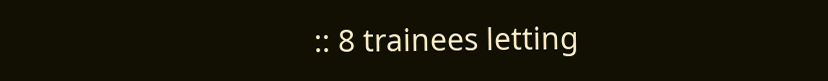:: 8 trainees letting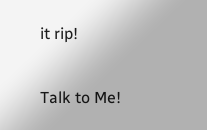it rip!

Talk to Me!